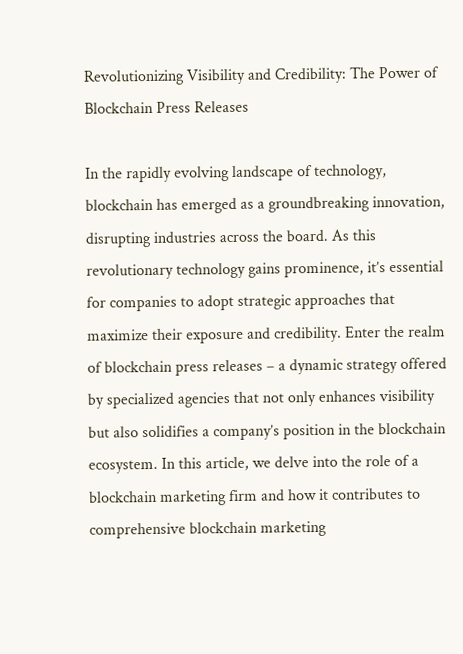Revolutionizing Visibility and Credibility: The Power of Blockchain Press Releases

In the rapidly evolving landscape of technology, blockchain has emerged as a groundbreaking innovation, disrupting industries across the board. As this revolutionary technology gains prominence, it’s essential for companies to adopt strategic approaches that maximize their exposure and credibility. Enter the realm of blockchain press releases – a dynamic strategy offered by specialized agencies that not only enhances visibility but also solidifies a company’s position in the blockchain ecosystem. In this article, we delve into the role of a blockchain marketing firm and how it contributes to comprehensive blockchain marketing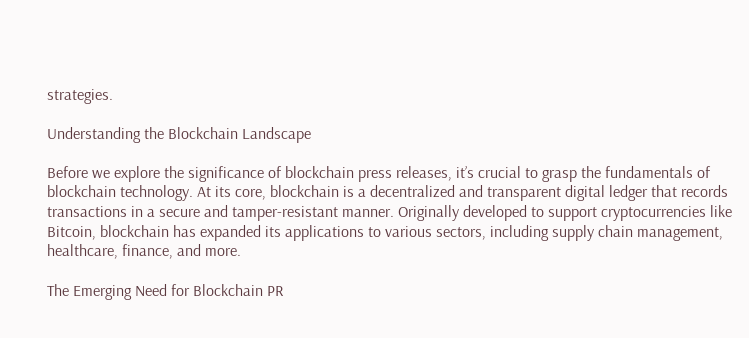strategies.

Understanding the Blockchain Landscape

Before we explore the significance of blockchain press releases, it’s crucial to grasp the fundamentals of blockchain technology. At its core, blockchain is a decentralized and transparent digital ledger that records transactions in a secure and tamper-resistant manner. Originally developed to support cryptocurrencies like Bitcoin, blockchain has expanded its applications to various sectors, including supply chain management, healthcare, finance, and more.

The Emerging Need for Blockchain PR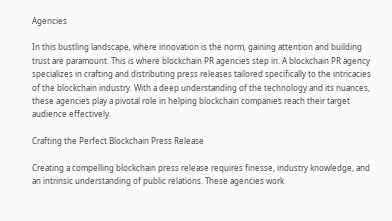Agencies

In this bustling landscape, where innovation is the norm, gaining attention and building trust are paramount. This is where blockchain PR agencies step in. A blockchain PR agency specializes in crafting and distributing press releases tailored specifically to the intricacies of the blockchain industry. With a deep understanding of the technology and its nuances, these agencies play a pivotal role in helping blockchain companies reach their target audience effectively.

Crafting the Perfect Blockchain Press Release

Creating a compelling blockchain press release requires finesse, industry knowledge, and an intrinsic understanding of public relations. These agencies work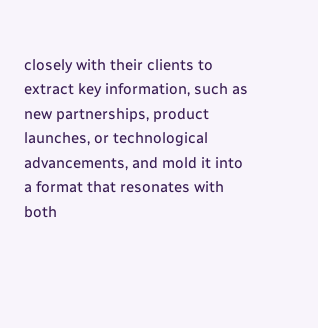closely with their clients to extract key information, such as new partnerships, product launches, or technological advancements, and mold it into a format that resonates with both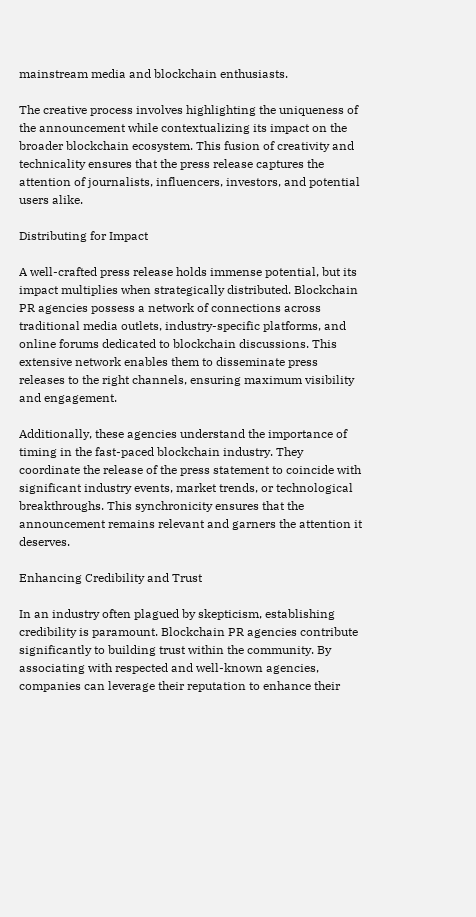mainstream media and blockchain enthusiasts.

The creative process involves highlighting the uniqueness of the announcement while contextualizing its impact on the broader blockchain ecosystem. This fusion of creativity and technicality ensures that the press release captures the attention of journalists, influencers, investors, and potential users alike.

Distributing for Impact

A well-crafted press release holds immense potential, but its impact multiplies when strategically distributed. Blockchain PR agencies possess a network of connections across traditional media outlets, industry-specific platforms, and online forums dedicated to blockchain discussions. This extensive network enables them to disseminate press releases to the right channels, ensuring maximum visibility and engagement.

Additionally, these agencies understand the importance of timing in the fast-paced blockchain industry. They coordinate the release of the press statement to coincide with significant industry events, market trends, or technological breakthroughs. This synchronicity ensures that the announcement remains relevant and garners the attention it deserves.

Enhancing Credibility and Trust

In an industry often plagued by skepticism, establishing credibility is paramount. Blockchain PR agencies contribute significantly to building trust within the community. By associating with respected and well-known agencies, companies can leverage their reputation to enhance their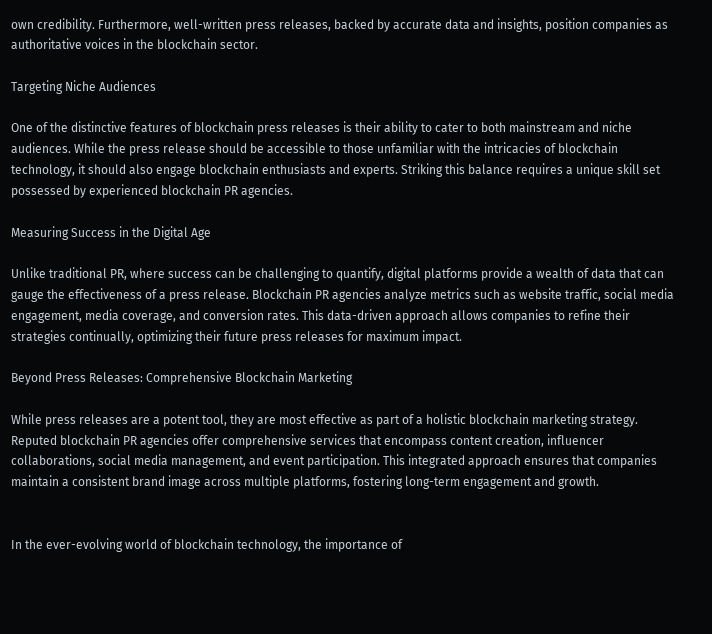own credibility. Furthermore, well-written press releases, backed by accurate data and insights, position companies as authoritative voices in the blockchain sector.

Targeting Niche Audiences

One of the distinctive features of blockchain press releases is their ability to cater to both mainstream and niche audiences. While the press release should be accessible to those unfamiliar with the intricacies of blockchain technology, it should also engage blockchain enthusiasts and experts. Striking this balance requires a unique skill set possessed by experienced blockchain PR agencies.

Measuring Success in the Digital Age

Unlike traditional PR, where success can be challenging to quantify, digital platforms provide a wealth of data that can gauge the effectiveness of a press release. Blockchain PR agencies analyze metrics such as website traffic, social media engagement, media coverage, and conversion rates. This data-driven approach allows companies to refine their strategies continually, optimizing their future press releases for maximum impact.

Beyond Press Releases: Comprehensive Blockchain Marketing

While press releases are a potent tool, they are most effective as part of a holistic blockchain marketing strategy. Reputed blockchain PR agencies offer comprehensive services that encompass content creation, influencer collaborations, social media management, and event participation. This integrated approach ensures that companies maintain a consistent brand image across multiple platforms, fostering long-term engagement and growth.


In the ever-evolving world of blockchain technology, the importance of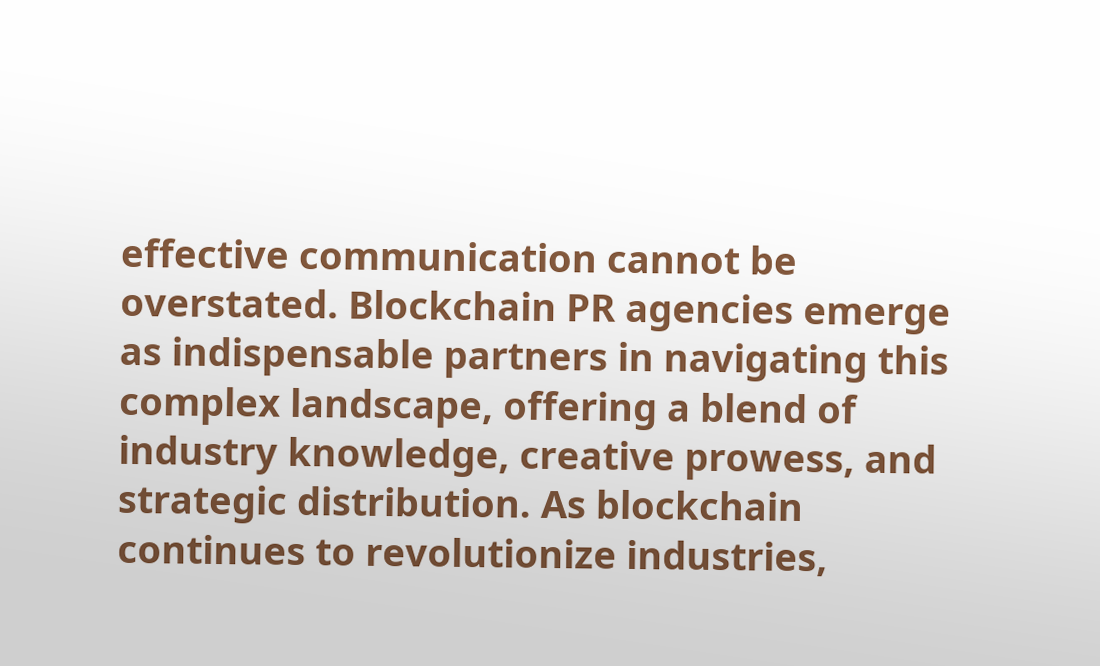effective communication cannot be overstated. Blockchain PR agencies emerge as indispensable partners in navigating this complex landscape, offering a blend of industry knowledge, creative prowess, and strategic distribution. As blockchain continues to revolutionize industries,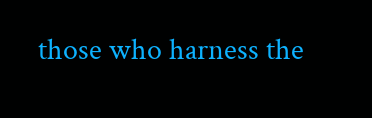those who harness the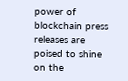power of blockchain press releases are poised to shine on the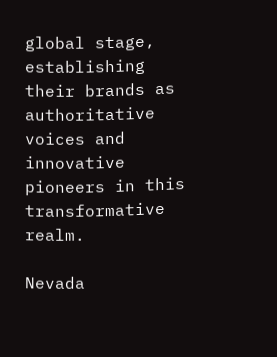global stage, establishing their brands as authoritative voices and innovative pioneers in this transformative realm.

Nevada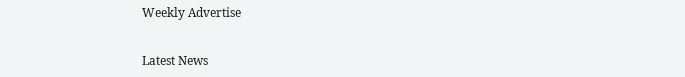Weekly Advertise


Latest News